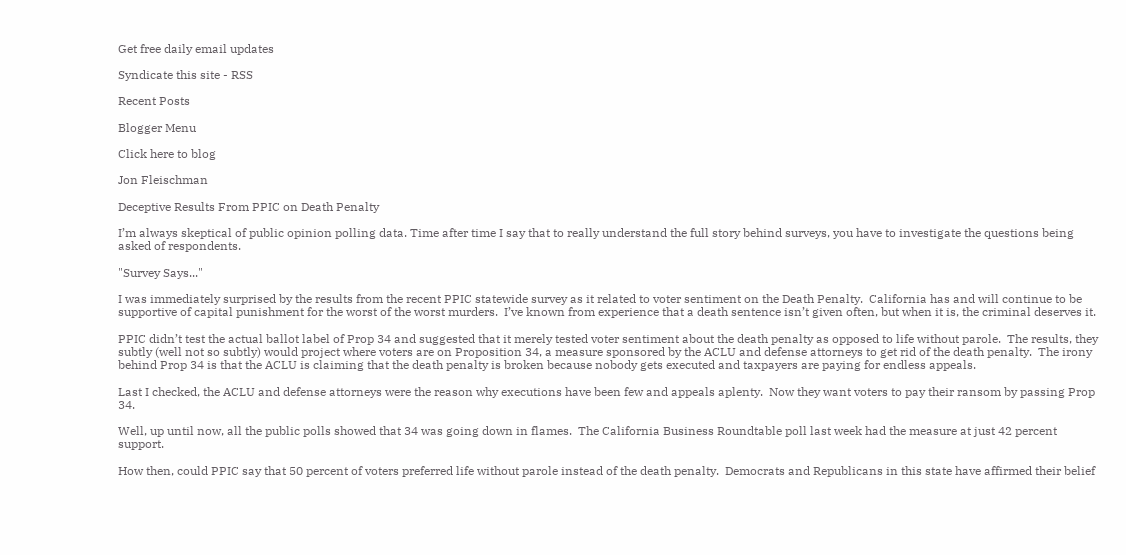Get free daily email updates

Syndicate this site - RSS

Recent Posts

Blogger Menu

Click here to blog

Jon Fleischman

Deceptive Results From PPIC on Death Penalty

I’m always skeptical of public opinion polling data. Time after time I say that to really understand the full story behind surveys, you have to investigate the questions being asked of respondents.

"Survey Says..."

I was immediately surprised by the results from the recent PPIC statewide survey as it related to voter sentiment on the Death Penalty.  California has and will continue to be supportive of capital punishment for the worst of the worst murders.  I’ve known from experience that a death sentence isn’t given often, but when it is, the criminal deserves it.

PPIC didn’t test the actual ballot label of Prop 34 and suggested that it merely tested voter sentiment about the death penalty as opposed to life without parole.  The results, they subtly (well not so subtly) would project where voters are on Proposition 34, a measure sponsored by the ACLU and defense attorneys to get rid of the death penalty.  The irony behind Prop 34 is that the ACLU is claiming that the death penalty is broken because nobody gets executed and taxpayers are paying for endless appeals.

Last I checked, the ACLU and defense attorneys were the reason why executions have been few and appeals aplenty.  Now they want voters to pay their ransom by passing Prop 34.

Well, up until now, all the public polls showed that 34 was going down in flames.  The California Business Roundtable poll last week had the measure at just 42 percent support.

How then, could PPIC say that 50 percent of voters preferred life without parole instead of the death penalty.  Democrats and Republicans in this state have affirmed their belief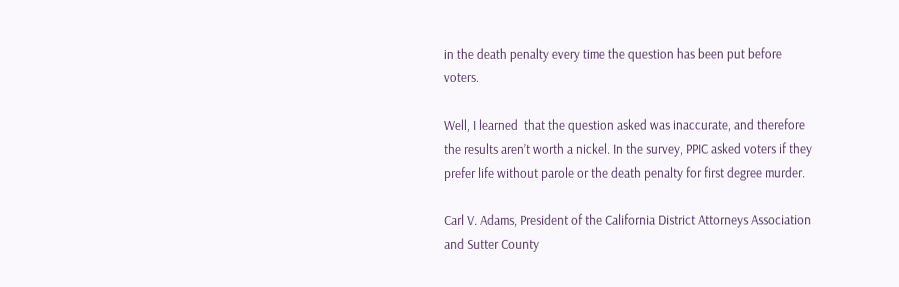in the death penalty every time the question has been put before voters.

Well, I learned  that the question asked was inaccurate, and therefore the results aren’t worth a nickel. In the survey, PPIC asked voters if they prefer life without parole or the death penalty for first degree murder.

Carl V. Adams, President of the California District Attorneys Association and Sutter County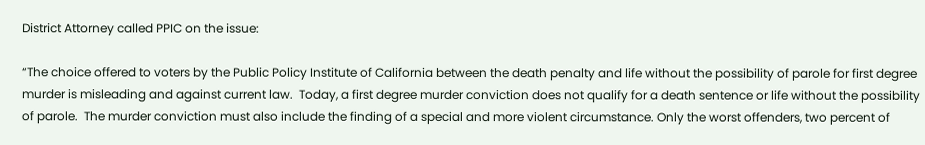District Attorney called PPIC on the issue:

“The choice offered to voters by the Public Policy Institute of California between the death penalty and life without the possibility of parole for first degree murder is misleading and against current law.  Today, a first degree murder conviction does not qualify for a death sentence or life without the possibility of parole.  The murder conviction must also include the finding of a special and more violent circumstance. Only the worst offenders, two percent of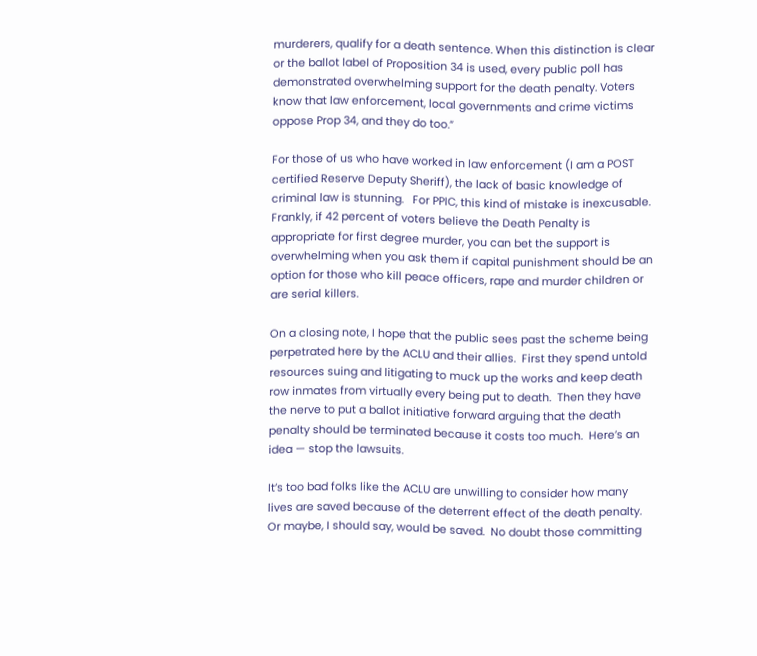murderers, qualify for a death sentence. When this distinction is clear or the ballot label of Proposition 34 is used, every public poll has demonstrated overwhelming support for the death penalty. Voters know that law enforcement, local governments and crime victims oppose Prop 34, and they do too.”

For those of us who have worked in law enforcement (I am a POST certified Reserve Deputy Sheriff), the lack of basic knowledge of criminal law is stunning.   For PPIC, this kind of mistake is inexcusable.  Frankly, if 42 percent of voters believe the Death Penalty is appropriate for first degree murder, you can bet the support is overwhelming when you ask them if capital punishment should be an option for those who kill peace officers, rape and murder children or are serial killers.

On a closing note, I hope that the public sees past the scheme being perpetrated here by the ACLU and their allies.  First they spend untold resources suing and litigating to muck up the works and keep death row inmates from virtually every being put to death.  Then they have the nerve to put a ballot initiative forward arguing that the death penalty should be terminated because it costs too much.  Here’s an idea — stop the lawsuits.

It’s too bad folks like the ACLU are unwilling to consider how many lives are saved because of the deterrent effect of the death penalty.  Or maybe, I should say, would be saved.  No doubt those committing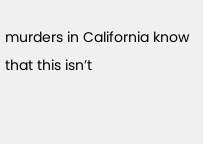murders in California know that this isn’t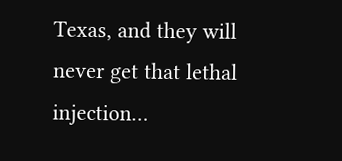Texas, and they will never get that lethal injection…